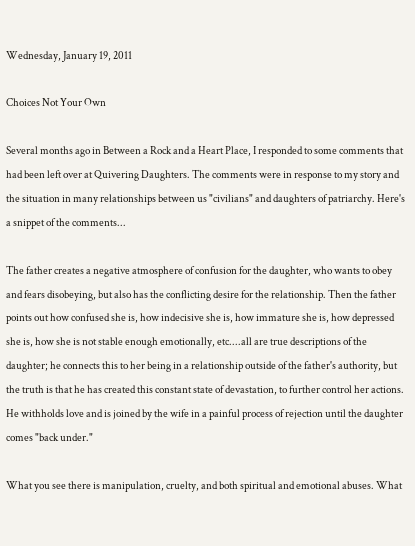Wednesday, January 19, 2011

Choices Not Your Own

Several months ago in Between a Rock and a Heart Place, I responded to some comments that had been left over at Quivering Daughters. The comments were in response to my story and the situation in many relationships between us "civilians" and daughters of patriarchy. Here's a snippet of the comments...

The father creates a negative atmosphere of confusion for the daughter, who wants to obey and fears disobeying, but also has the conflicting desire for the relationship. Then the father points out how confused she is, how indecisive she is, how immature she is, how depressed she is, how she is not stable enough emotionally, etc....all are true descriptions of the daughter; he connects this to her being in a relationship outside of the father's authority, but the truth is that he has created this constant state of devastation, to further control her actions. He withholds love and is joined by the wife in a painful process of rejection until the daughter comes "back under."

What you see there is manipulation, cruelty, and both spiritual and emotional abuses. What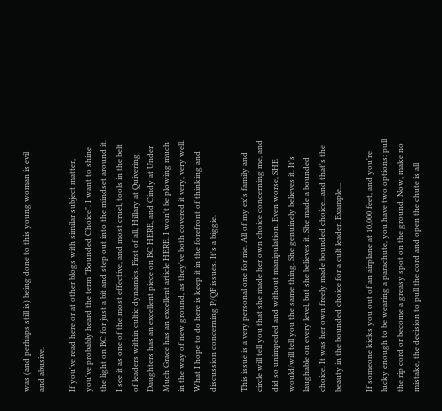was (and perhaps still is) being done to this young woman is evil and abusive.

If you've read here or at other blogs with similar subject matter, you've probably heard the term "Bounded Choice". I want to shine the light on BC for just a bit and step out into the mindset around it. I see it as one of the most effective, and most cruel, tools in the belt of leaders within cultic dynamics. First of all, Hillary at Quivering Daughters has an excellent piece on BC HERE, and Cindy at Under Much Grace has an excellent article HERE. I won't be plowing much in the way of new ground, as they've both covered it very, very well. What I hope to do here is keep it in the forefront of thinking and discussion concerning P/QF issues. It's a biggie.

This issue is a very personal one for me. All of my ex's family and circle will tell you that she made her own choice concerning me, and did so unimpeded and without manipulation. Even worse, SHE would/will tell you the same thing. She genuinely believes it. It's laughable on every level, but she believes it. She made a bounded choice. It was her own freely made bounded choice...and that's the beauty in the bounded choice for a cult leader. Example...

If someone kicks you out of an airplane at 10,000 feet, and you're lucky enough to be wearing a parachute, you have two options: pull the rip cord or become a greasy spot on the ground. Now, make no mistake, the decision to pull the cord and open the chute is all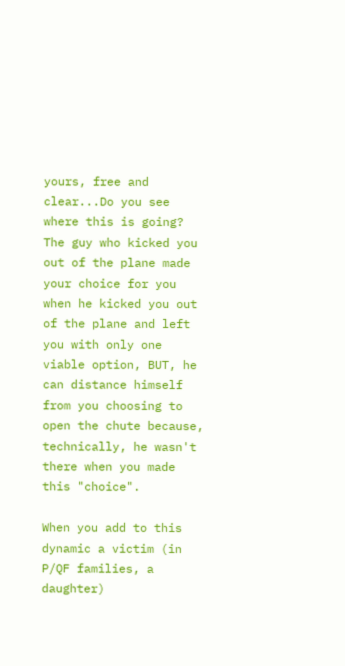yours, free and clear...Do you see where this is going? The guy who kicked you out of the plane made your choice for you when he kicked you out of the plane and left you with only one viable option, BUT, he can distance himself from you choosing to open the chute because, technically, he wasn't there when you made this "choice".

When you add to this dynamic a victim (in P/QF families, a daughter)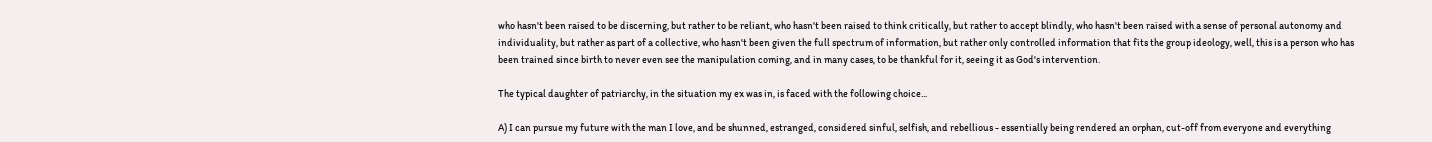who hasn't been raised to be discerning, but rather to be reliant, who hasn't been raised to think critically, but rather to accept blindly, who hasn't been raised with a sense of personal autonomy and individuality, but rather as part of a collective, who hasn't been given the full spectrum of information, but rather only controlled information that fits the group ideology, well, this is a person who has been trained since birth to never even see the manipulation coming, and in many cases, to be thankful for it, seeing it as God's intervention.

The typical daughter of patriarchy, in the situation my ex was in, is faced with the following choice...

A) I can pursue my future with the man I love, and be shunned, estranged, considered sinful, selfish, and rebellious - essentially being rendered an orphan, cut-off from everyone and everything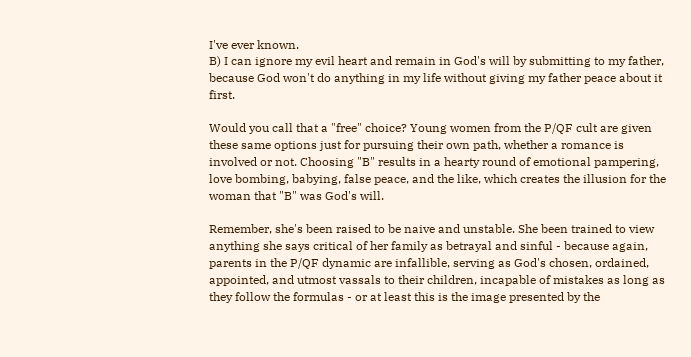I've ever known.
B) I can ignore my evil heart and remain in God's will by submitting to my father, because God won't do anything in my life without giving my father peace about it first.

Would you call that a "free" choice? Young women from the P/QF cult are given these same options just for pursuing their own path, whether a romance is involved or not. Choosing "B" results in a hearty round of emotional pampering, love bombing, babying, false peace, and the like, which creates the illusion for the woman that "B" was God's will.

Remember, she's been raised to be naive and unstable. She been trained to view anything she says critical of her family as betrayal and sinful - because again, parents in the P/QF dynamic are infallible, serving as God's chosen, ordained, appointed, and utmost vassals to their children, incapable of mistakes as long as they follow the formulas - or at least this is the image presented by the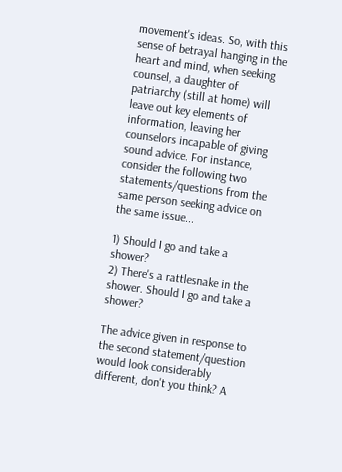movement's ideas. So, with this sense of betrayal hanging in the heart and mind, when seeking counsel, a daughter of patriarchy (still at home) will leave out key elements of information, leaving her counselors incapable of giving sound advice. For instance, consider the following two statements/questions from the same person seeking advice on the same issue...

1) Should I go and take a shower?
2) There's a rattlesnake in the shower. Should I go and take a shower?

The advice given in response to the second statement/question would look considerably different, don't you think? A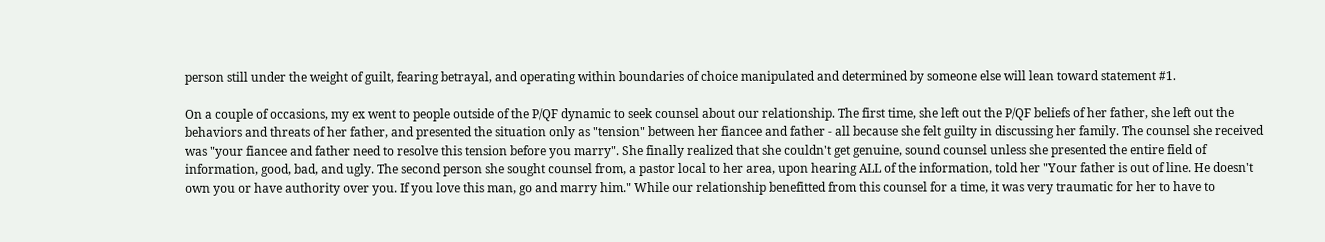person still under the weight of guilt, fearing betrayal, and operating within boundaries of choice manipulated and determined by someone else will lean toward statement #1.

On a couple of occasions, my ex went to people outside of the P/QF dynamic to seek counsel about our relationship. The first time, she left out the P/QF beliefs of her father, she left out the behaviors and threats of her father, and presented the situation only as "tension" between her fiancee and father - all because she felt guilty in discussing her family. The counsel she received was "your fiancee and father need to resolve this tension before you marry". She finally realized that she couldn't get genuine, sound counsel unless she presented the entire field of information, good, bad, and ugly. The second person she sought counsel from, a pastor local to her area, upon hearing ALL of the information, told her "Your father is out of line. He doesn't own you or have authority over you. If you love this man, go and marry him." While our relationship benefitted from this counsel for a time, it was very traumatic for her to have to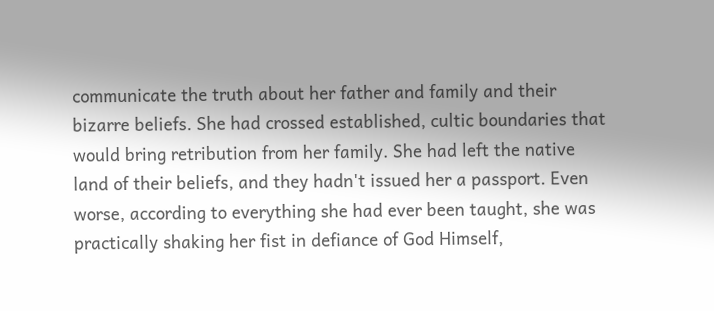communicate the truth about her father and family and their bizarre beliefs. She had crossed established, cultic boundaries that would bring retribution from her family. She had left the native land of their beliefs, and they hadn't issued her a passport. Even worse, according to everything she had ever been taught, she was practically shaking her fist in defiance of God Himself,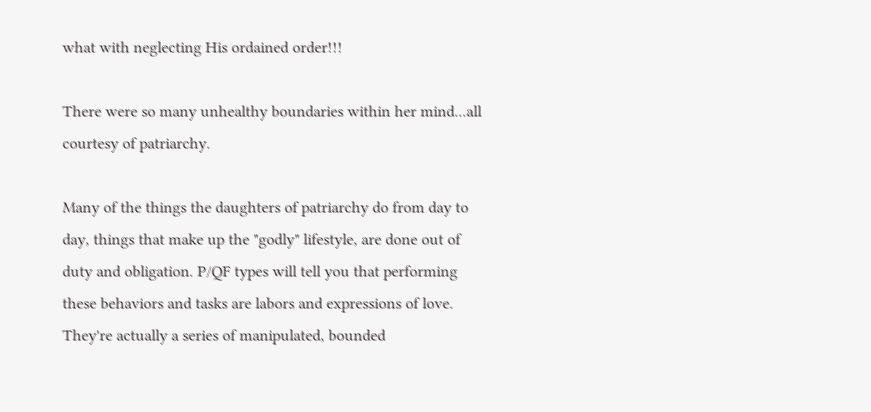what with neglecting His ordained order!!!

There were so many unhealthy boundaries within her mind...all courtesy of patriarchy.

Many of the things the daughters of patriarchy do from day to day, things that make up the "godly" lifestyle, are done out of duty and obligation. P/QF types will tell you that performing these behaviors and tasks are labors and expressions of love. They're actually a series of manipulated, bounded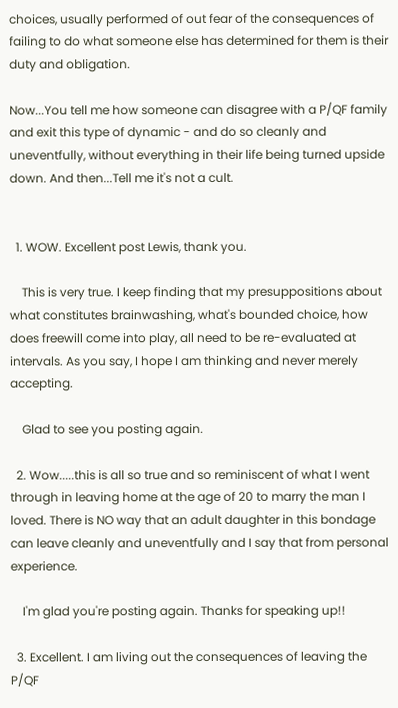choices, usually performed of out fear of the consequences of failing to do what someone else has determined for them is their duty and obligation.

Now...You tell me how someone can disagree with a P/QF family and exit this type of dynamic - and do so cleanly and uneventfully, without everything in their life being turned upside down. And then...Tell me it's not a cult.


  1. WOW. Excellent post Lewis, thank you.

    This is very true. I keep finding that my presuppositions about what constitutes brainwashing, what's bounded choice, how does freewill come into play, all need to be re-evaluated at intervals. As you say, I hope I am thinking and never merely accepting.

    Glad to see you posting again.

  2. Wow.....this is all so true and so reminiscent of what I went through in leaving home at the age of 20 to marry the man I loved. There is NO way that an adult daughter in this bondage can leave cleanly and uneventfully and I say that from personal experience.

    I'm glad you're posting again. Thanks for speaking up!!

  3. Excellent. I am living out the consequences of leaving the P/QF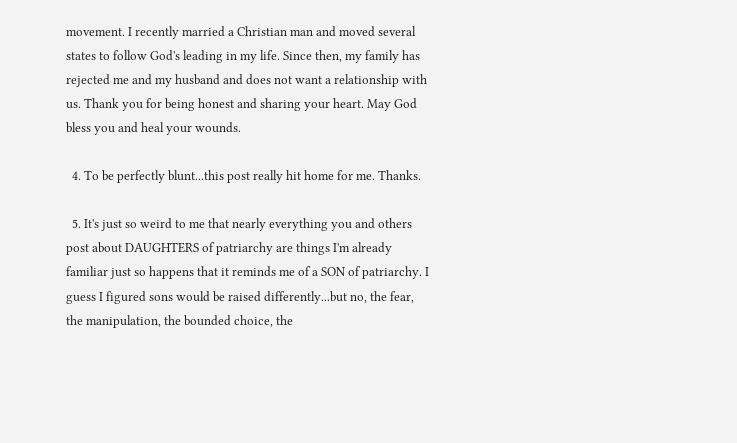movement. I recently married a Christian man and moved several states to follow God's leading in my life. Since then, my family has rejected me and my husband and does not want a relationship with us. Thank you for being honest and sharing your heart. May God bless you and heal your wounds.

  4. To be perfectly blunt...this post really hit home for me. Thanks.

  5. It's just so weird to me that nearly everything you and others post about DAUGHTERS of patriarchy are things I'm already familiar just so happens that it reminds me of a SON of patriarchy. I guess I figured sons would be raised differently...but no, the fear, the manipulation, the bounded choice, the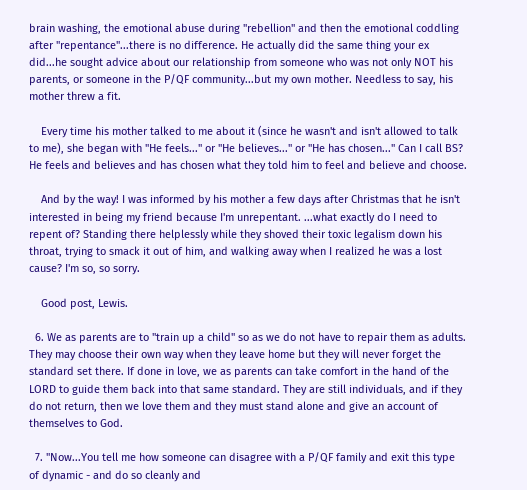brain washing, the emotional abuse during "rebellion" and then the emotional coddling after "repentance"...there is no difference. He actually did the same thing your ex did...he sought advice about our relationship from someone who was not only NOT his parents, or someone in the P/QF community...but my own mother. Needless to say, his mother threw a fit.

    Every time his mother talked to me about it (since he wasn't and isn't allowed to talk to me), she began with "He feels..." or "He believes..." or "He has chosen..." Can I call BS? He feels and believes and has chosen what they told him to feel and believe and choose.

    And by the way! I was informed by his mother a few days after Christmas that he isn't interested in being my friend because I'm unrepentant. ...what exactly do I need to repent of? Standing there helplessly while they shoved their toxic legalism down his throat, trying to smack it out of him, and walking away when I realized he was a lost cause? I'm so, so sorry.

    Good post, Lewis.

  6. We as parents are to "train up a child" so as we do not have to repair them as adults. They may choose their own way when they leave home but they will never forget the standard set there. If done in love, we as parents can take comfort in the hand of the LORD to guide them back into that same standard. They are still individuals, and if they do not return, then we love them and they must stand alone and give an account of themselves to God.

  7. "Now...You tell me how someone can disagree with a P/QF family and exit this type of dynamic - and do so cleanly and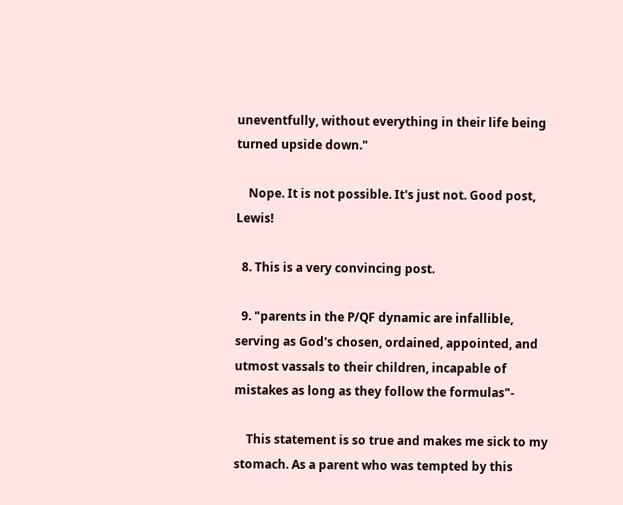uneventfully, without everything in their life being turned upside down."

    Nope. It is not possible. It's just not. Good post, Lewis!

  8. This is a very convincing post.

  9. "parents in the P/QF dynamic are infallible, serving as God's chosen, ordained, appointed, and utmost vassals to their children, incapable of mistakes as long as they follow the formulas"-

    This statement is so true and makes me sick to my stomach. As a parent who was tempted by this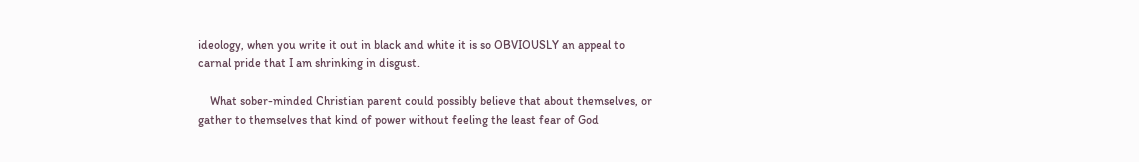ideology, when you write it out in black and white it is so OBVIOUSLY an appeal to carnal pride that I am shrinking in disgust.

    What sober-minded Christian parent could possibly believe that about themselves, or gather to themselves that kind of power without feeling the least fear of God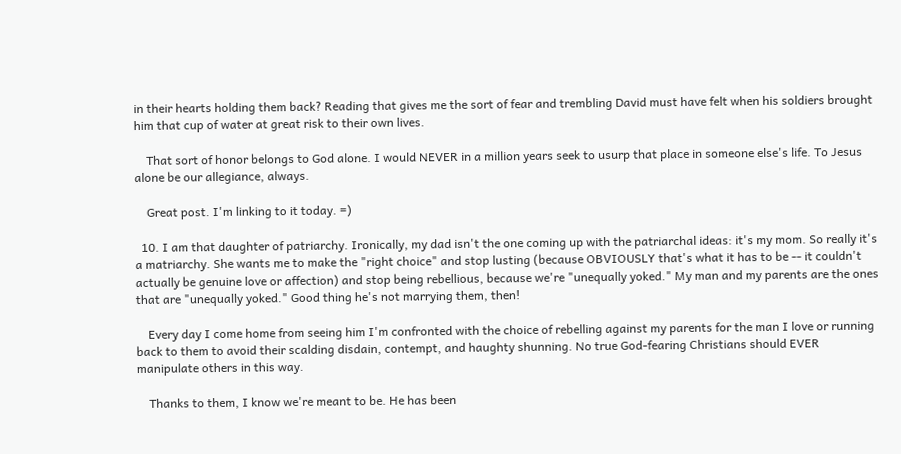in their hearts holding them back? Reading that gives me the sort of fear and trembling David must have felt when his soldiers brought him that cup of water at great risk to their own lives.

    That sort of honor belongs to God alone. I would NEVER in a million years seek to usurp that place in someone else's life. To Jesus alone be our allegiance, always.

    Great post. I'm linking to it today. =)

  10. I am that daughter of patriarchy. Ironically, my dad isn't the one coming up with the patriarchal ideas: it's my mom. So really it's a matriarchy. She wants me to make the "right choice" and stop lusting (because OBVIOUSLY that's what it has to be -- it couldn't actually be genuine love or affection) and stop being rebellious, because we're "unequally yoked." My man and my parents are the ones that are "unequally yoked." Good thing he's not marrying them, then!

    Every day I come home from seeing him I'm confronted with the choice of rebelling against my parents for the man I love or running back to them to avoid their scalding disdain, contempt, and haughty shunning. No true God-fearing Christians should EVER manipulate others in this way.

    Thanks to them, I know we're meant to be. He has been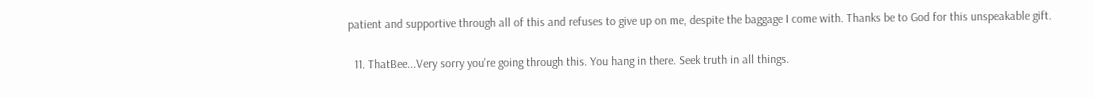patient and supportive through all of this and refuses to give up on me, despite the baggage I come with. Thanks be to God for this unspeakable gift.

  11. ThatBee...Very sorry you're going through this. You hang in there. Seek truth in all things.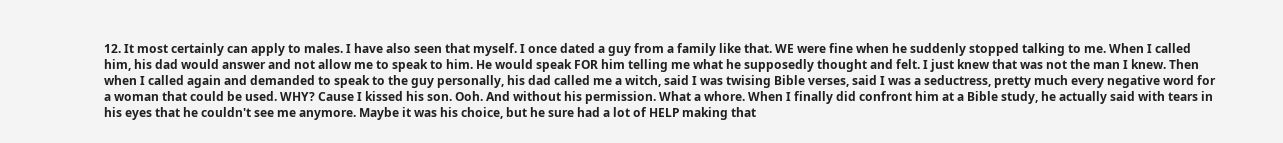12. It most certainly can apply to males. I have also seen that myself. I once dated a guy from a family like that. WE were fine when he suddenly stopped talking to me. When I called him, his dad would answer and not allow me to speak to him. He would speak FOR him telling me what he supposedly thought and felt. I just knew that was not the man I knew. Then when I called again and demanded to speak to the guy personally, his dad called me a witch, said I was twising Bible verses, said I was a seductress, pretty much every negative word for a woman that could be used. WHY? Cause I kissed his son. Ooh. And without his permission. What a whore. When I finally did confront him at a Bible study, he actually said with tears in his eyes that he couldn't see me anymore. Maybe it was his choice, but he sure had a lot of HELP making that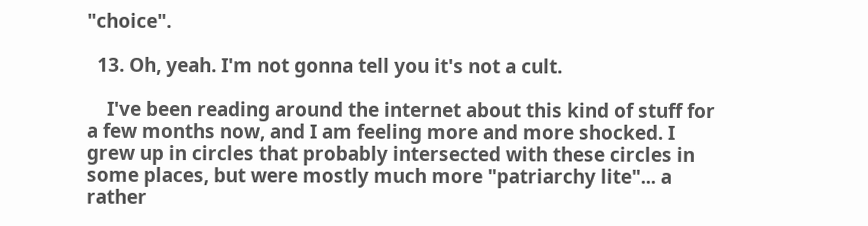"choice".

  13. Oh, yeah. I'm not gonna tell you it's not a cult.

    I've been reading around the internet about this kind of stuff for a few months now, and I am feeling more and more shocked. I grew up in circles that probably intersected with these circles in some places, but were mostly much more "patriarchy lite"... a rather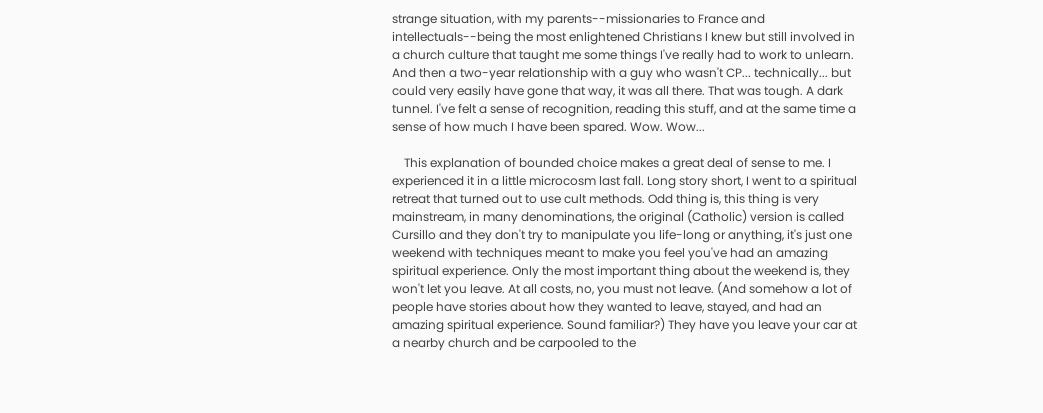strange situation, with my parents--missionaries to France and intellectuals--being the most enlightened Christians I knew but still involved in a church culture that taught me some things I've really had to work to unlearn. And then a two-year relationship with a guy who wasn't CP... technically... but could very easily have gone that way, it was all there. That was tough. A dark tunnel. I've felt a sense of recognition, reading this stuff, and at the same time a sense of how much I have been spared. Wow. Wow...

    This explanation of bounded choice makes a great deal of sense to me. I experienced it in a little microcosm last fall. Long story short, I went to a spiritual retreat that turned out to use cult methods. Odd thing is, this thing is very mainstream, in many denominations, the original (Catholic) version is called Cursillo and they don't try to manipulate you life-long or anything, it's just one weekend with techniques meant to make you feel you've had an amazing spiritual experience. Only the most important thing about the weekend is, they won't let you leave. At all costs, no, you must not leave. (And somehow a lot of people have stories about how they wanted to leave, stayed, and had an amazing spiritual experience. Sound familiar?) They have you leave your car at a nearby church and be carpooled to the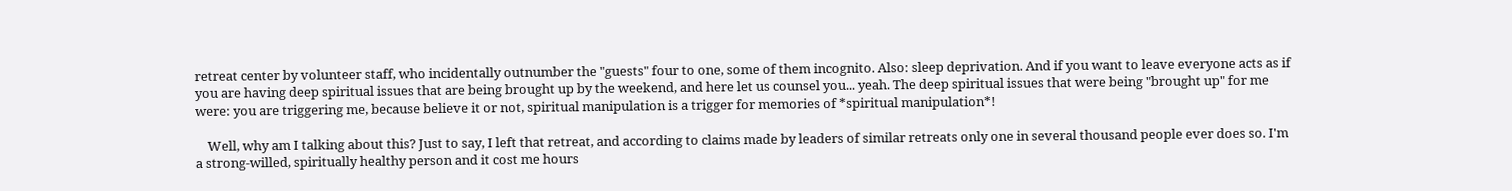retreat center by volunteer staff, who incidentally outnumber the "guests" four to one, some of them incognito. Also: sleep deprivation. And if you want to leave everyone acts as if you are having deep spiritual issues that are being brought up by the weekend, and here let us counsel you... yeah. The deep spiritual issues that were being "brought up" for me were: you are triggering me, because believe it or not, spiritual manipulation is a trigger for memories of *spiritual manipulation*!

    Well, why am I talking about this? Just to say, I left that retreat, and according to claims made by leaders of similar retreats only one in several thousand people ever does so. I'm a strong-willed, spiritually healthy person and it cost me hours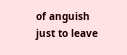of anguish just to leave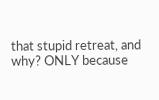that stupid retreat, and why? ONLY because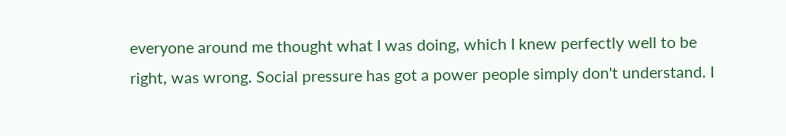everyone around me thought what I was doing, which I knew perfectly well to be right, was wrong. Social pressure has got a power people simply don't understand. I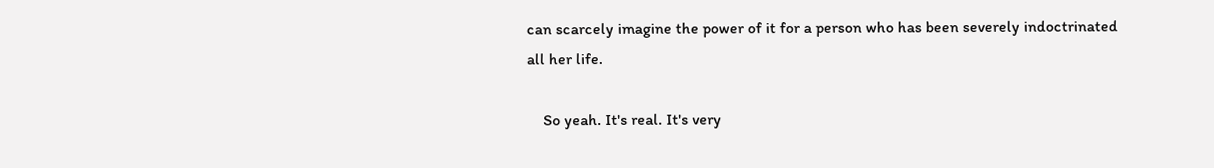can scarcely imagine the power of it for a person who has been severely indoctrinated all her life.

    So yeah. It's real. It's very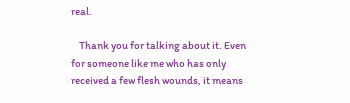real.

    Thank you for talking about it. Even for someone like me who has only received a few flesh wounds, it means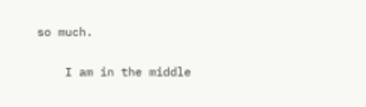so much.

    I am in the middle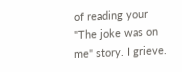of reading your "The joke was on me" story. I grieve.